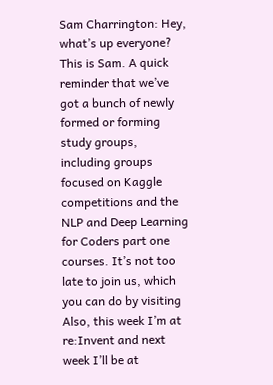Sam Charrington: Hey, what’s up everyone? This is Sam. A quick reminder that we’ve got a bunch of newly formed or forming study groups, including groups focused on Kaggle competitions and the NLP and Deep Learning for Coders part one courses. It’s not too late to join us, which you can do by visiting Also, this week I’m at re:Invent and next week I’ll be at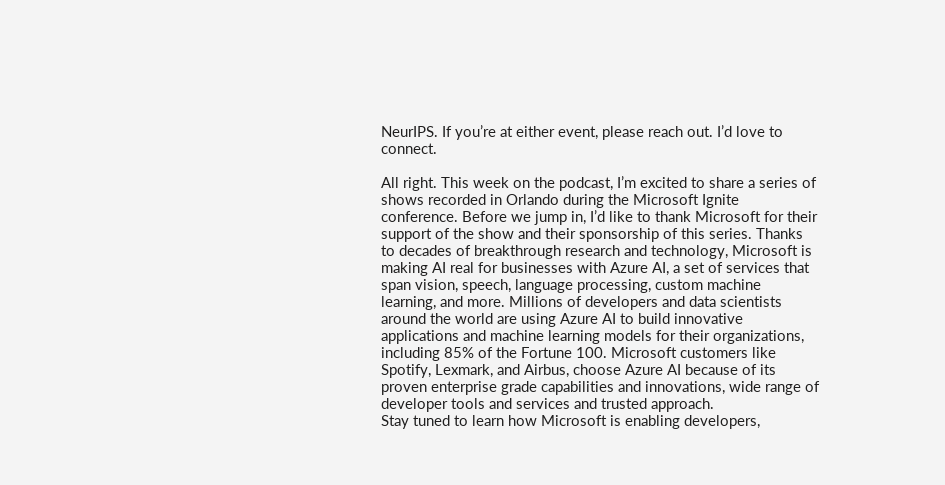NeurIPS. If you’re at either event, please reach out. I’d love to connect.

All right. This week on the podcast, I’m excited to share a series of shows recorded in Orlando during the Microsoft Ignite conference. Before we jump in, I’d like to thank Microsoft for their support of the show and their sponsorship of this series. Thanks to decades of breakthrough research and technology, Microsoft is making AI real for businesses with Azure AI, a set of services that span vision, speech, language processing, custom machine learning, and more. Millions of developers and data scientists around the world are using Azure AI to build innovative applications and machine learning models for their organizations, including 85% of the Fortune 100. Microsoft customers like Spotify, Lexmark, and Airbus, choose Azure AI because of its proven enterprise grade capabilities and innovations, wide range of developer tools and services and trusted approach.
Stay tuned to learn how Microsoft is enabling developers,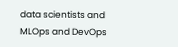data scientists and MLOps and DevOps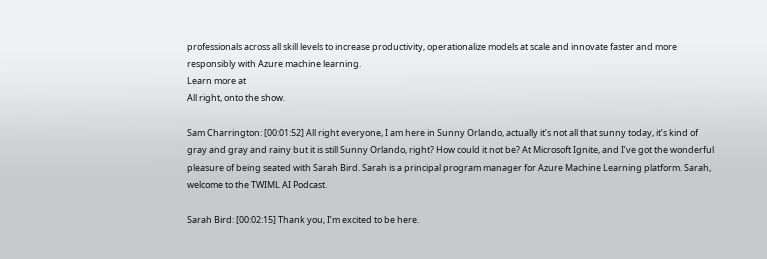professionals across all skill levels to increase productivity, operationalize models at scale and innovate faster and more responsibly with Azure machine learning.
Learn more at
All right, onto the show.

Sam Charrington: [00:01:52] All right everyone, I am here in Sunny Orlando, actually it’s not all that sunny today, it’s kind of gray and gray and rainy but it is still Sunny Orlando, right? How could it not be? At Microsoft Ignite, and I’ve got the wonderful pleasure of being seated with Sarah Bird. Sarah is a principal program manager for Azure Machine Learning platform. Sarah, welcome to the TWIML AI Podcast.

Sarah Bird: [00:02:15] Thank you, I’m excited to be here.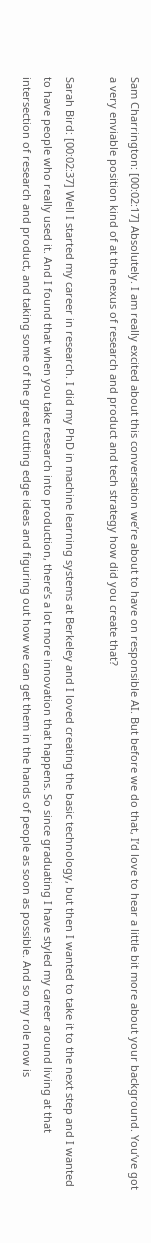Sam Charrington: [00:02:17] Absolutely. I am really excited about this conversation we’re about to have on responsible AI. But before we do that, I’d love to hear a little bit more about your background. You’ve got a very enviable position kind of at the nexus of research and product and tech strategy how did you create that?

Sarah Bird: [00:02:37] Well I started my career in research. I did my PhD in machine learning systems at Berkeley and I loved creating the basic technology, but then I wanted to take it to the next step and I wanted to have people who really used it. And I found that when you take research into production, there’s a lot more innovation that happens. So since graduating I have styled my career around living at that intersection of research and product, and taking some of the great cutting edge ideas and figuring out how we can get them in the hands of people as soon as possible. And so my role now is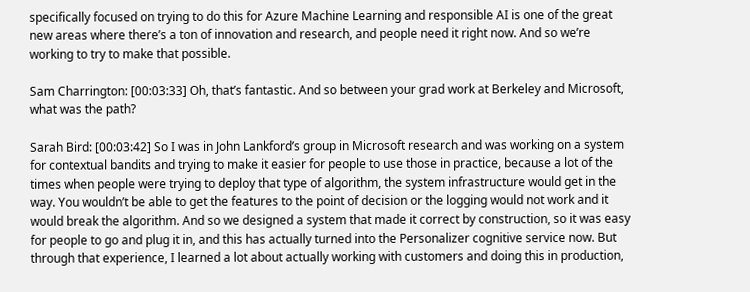specifically focused on trying to do this for Azure Machine Learning and responsible AI is one of the great new areas where there’s a ton of innovation and research, and people need it right now. And so we’re working to try to make that possible.

Sam Charrington: [00:03:33] Oh, that’s fantastic. And so between your grad work at Berkeley and Microsoft, what was the path?

Sarah Bird: [00:03:42] So I was in John Lankford’s group in Microsoft research and was working on a system for contextual bandits and trying to make it easier for people to use those in practice, because a lot of the times when people were trying to deploy that type of algorithm, the system infrastructure would get in the way. You wouldn’t be able to get the features to the point of decision or the logging would not work and it would break the algorithm. And so we designed a system that made it correct by construction, so it was easy for people to go and plug it in, and this has actually turned into the Personalizer cognitive service now. But through that experience, I learned a lot about actually working with customers and doing this in production,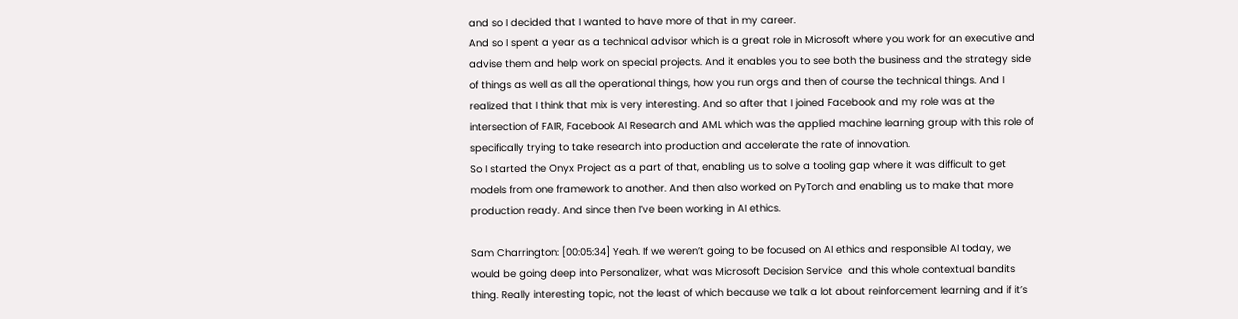and so I decided that I wanted to have more of that in my career.
And so I spent a year as a technical advisor which is a great role in Microsoft where you work for an executive and advise them and help work on special projects. And it enables you to see both the business and the strategy side of things as well as all the operational things, how you run orgs and then of course the technical things. And I realized that I think that mix is very interesting. And so after that I joined Facebook and my role was at the intersection of FAIR, Facebook AI Research and AML which was the applied machine learning group with this role of specifically trying to take research into production and accelerate the rate of innovation.
So I started the Onyx Project as a part of that, enabling us to solve a tooling gap where it was difficult to get models from one framework to another. And then also worked on PyTorch and enabling us to make that more production ready. And since then I’ve been working in AI ethics.

Sam Charrington: [00:05:34] Yeah. If we weren’t going to be focused on AI ethics and responsible AI today, we would be going deep into Personalizer, what was Microsoft Decision Service  and this whole contextual bandits thing. Really interesting topic, not the least of which because we talk a lot about reinforcement learning and if it’s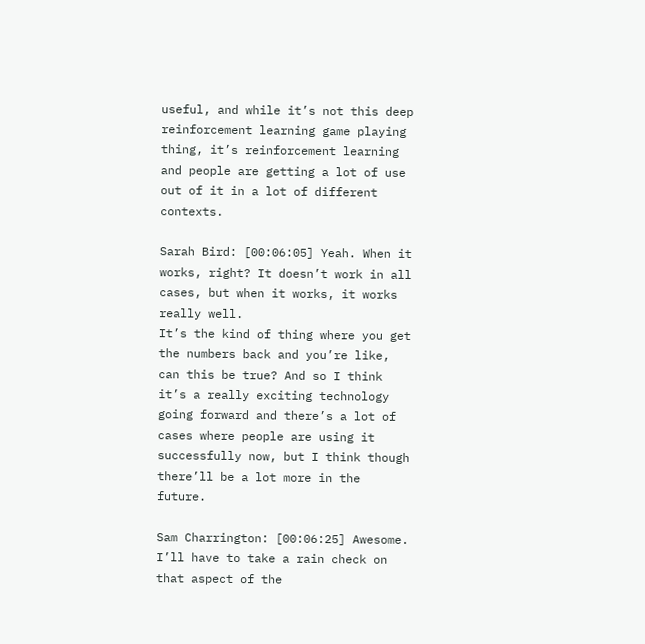useful, and while it’s not this deep reinforcement learning game playing thing, it’s reinforcement learning and people are getting a lot of use out of it in a lot of different contexts.

Sarah Bird: [00:06:05] Yeah. When it works, right? It doesn’t work in all cases, but when it works, it works really well.
It’s the kind of thing where you get the numbers back and you’re like, can this be true? And so I think it’s a really exciting technology going forward and there’s a lot of cases where people are using it successfully now, but I think though there’ll be a lot more in the future.

Sam Charrington: [00:06:25] Awesome. I’ll have to take a rain check on that aspect of the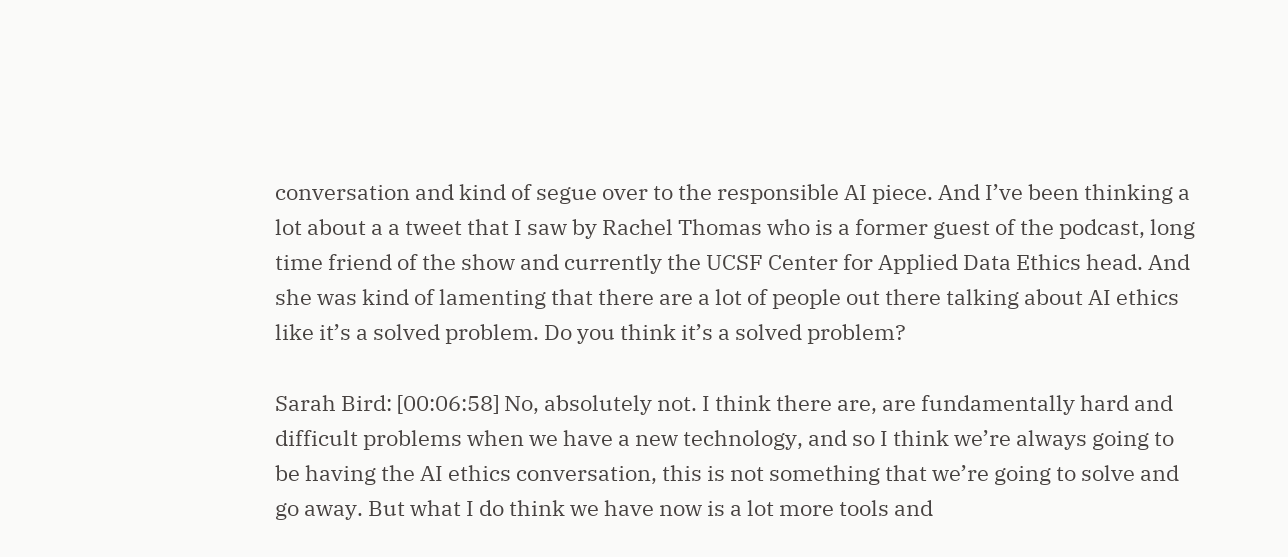conversation and kind of segue over to the responsible AI piece. And I’ve been thinking a lot about a a tweet that I saw by Rachel Thomas who is a former guest of the podcast, long time friend of the show and currently the UCSF Center for Applied Data Ethics head. And she was kind of lamenting that there are a lot of people out there talking about AI ethics like it’s a solved problem. Do you think it’s a solved problem?

Sarah Bird: [00:06:58] No, absolutely not. I think there are, are fundamentally hard and difficult problems when we have a new technology, and so I think we’re always going to be having the AI ethics conversation, this is not something that we’re going to solve and go away. But what I do think we have now is a lot more tools and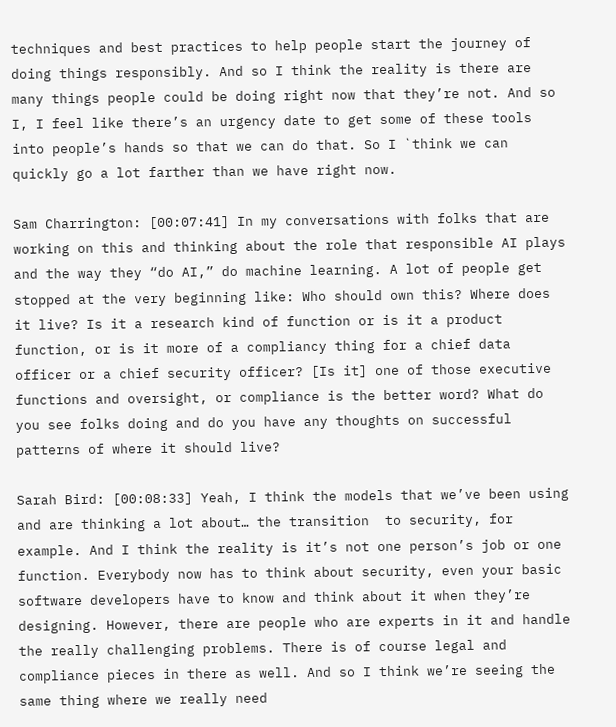techniques and best practices to help people start the journey of doing things responsibly. And so I think the reality is there are many things people could be doing right now that they’re not. And so I, I feel like there’s an urgency date to get some of these tools into people’s hands so that we can do that. So I `think we can quickly go a lot farther than we have right now.

Sam Charrington: [00:07:41] In my conversations with folks that are working on this and thinking about the role that responsible AI plays and the way they “do AI,” do machine learning. A lot of people get stopped at the very beginning like: Who should own this? Where does it live? Is it a research kind of function or is it a product function, or is it more of a compliancy thing for a chief data officer or a chief security officer? [Is it] one of those executive functions and oversight, or compliance is the better word? What do you see folks doing and do you have any thoughts on successful patterns of where it should live?

Sarah Bird: [00:08:33] Yeah, I think the models that we’ve been using and are thinking a lot about… the transition  to security, for example. And I think the reality is it’s not one person’s job or one function. Everybody now has to think about security, even your basic software developers have to know and think about it when they’re designing. However, there are people who are experts in it and handle the really challenging problems. There is of course legal and compliance pieces in there as well. And so I think we’re seeing the same thing where we really need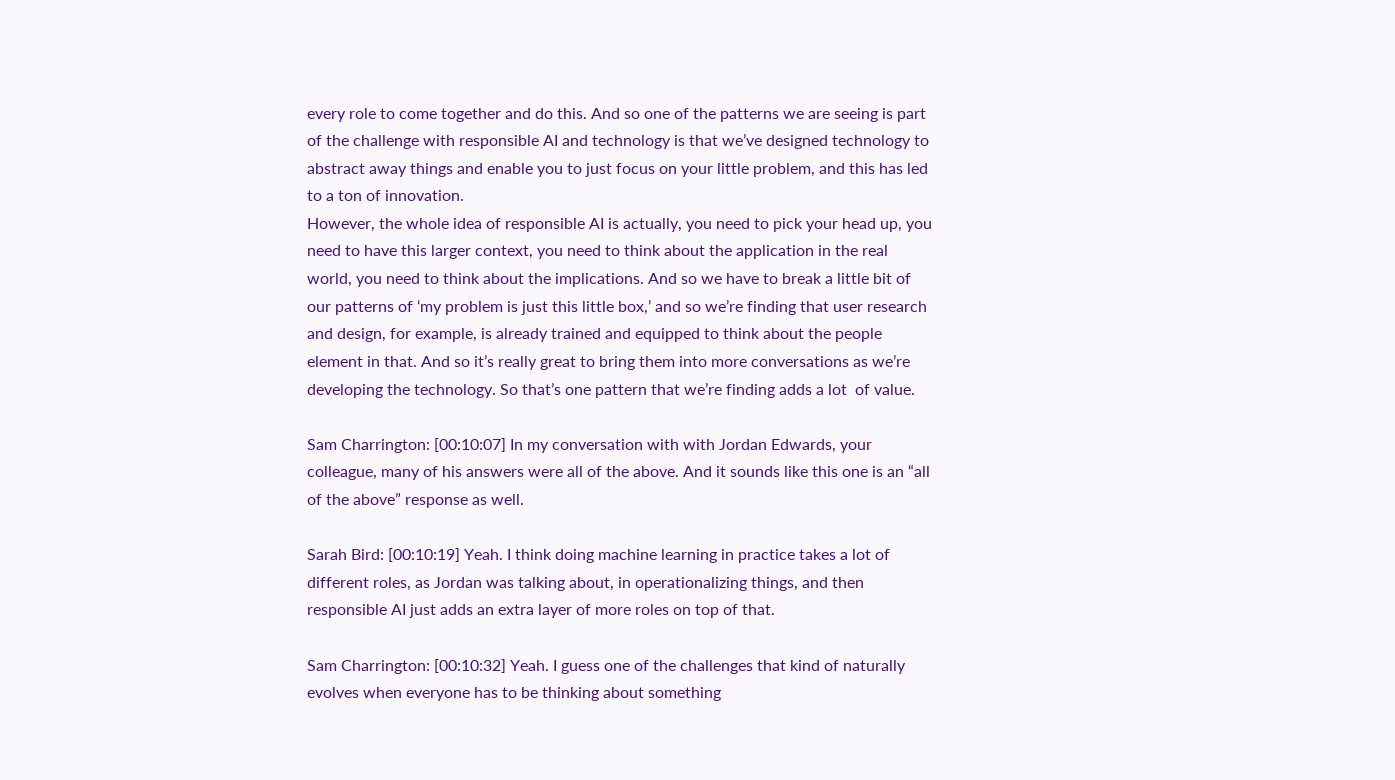every role to come together and do this. And so one of the patterns we are seeing is part of the challenge with responsible AI and technology is that we’ve designed technology to abstract away things and enable you to just focus on your little problem, and this has led to a ton of innovation.
However, the whole idea of responsible AI is actually, you need to pick your head up, you need to have this larger context, you need to think about the application in the real world, you need to think about the implications. And so we have to break a little bit of our patterns of ‘my problem is just this little box,’ and so we’re finding that user research and design, for example, is already trained and equipped to think about the people element in that. And so it’s really great to bring them into more conversations as we’re developing the technology. So that’s one pattern that we’re finding adds a lot  of value.

Sam Charrington: [00:10:07] In my conversation with with Jordan Edwards, your colleague, many of his answers were all of the above. And it sounds like this one is an “all of the above” response as well.

Sarah Bird: [00:10:19] Yeah. I think doing machine learning in practice takes a lot of different roles, as Jordan was talking about, in operationalizing things, and then responsible AI just adds an extra layer of more roles on top of that.

Sam Charrington: [00:10:32] Yeah. I guess one of the challenges that kind of naturally evolves when everyone has to be thinking about something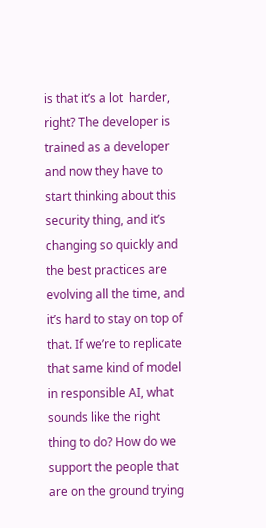is that it’s a lot  harder, right? The developer is trained as a developer and now they have to start thinking about this security thing, and it’s changing so quickly and the best practices are evolving all the time, and it’s hard to stay on top of that. If we’re to replicate that same kind of model in responsible AI, what sounds like the right thing to do? How do we support the people that are on the ground trying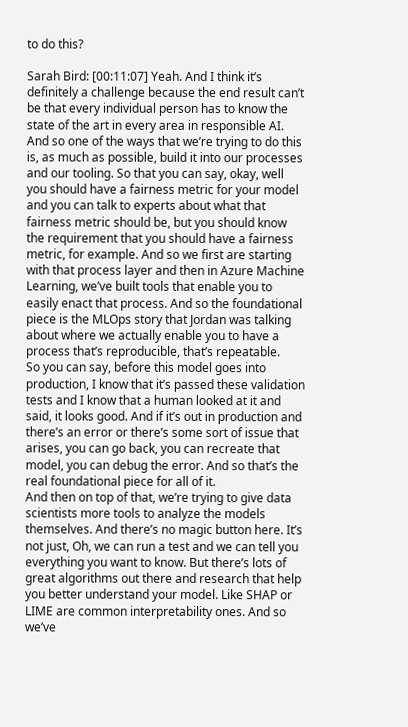to do this?

Sarah Bird: [00:11:07] Yeah. And I think it’s definitely a challenge because the end result can’t be that every individual person has to know the state of the art in every area in responsible AI. And so one of the ways that we’re trying to do this is, as much as possible, build it into our processes and our tooling. So that you can say, okay, well you should have a fairness metric for your model and you can talk to experts about what that fairness metric should be, but you should know the requirement that you should have a fairness metric, for example. And so we first are starting with that process layer and then in Azure Machine Learning, we’ve built tools that enable you to easily enact that process. And so the foundational piece is the MLOps story that Jordan was talking about where we actually enable you to have a process that’s reproducible, that’s repeatable.
So you can say, before this model goes into production, I know that it’s passed these validation tests and I know that a human looked at it and said, it looks good. And if it’s out in production and there’s an error or there’s some sort of issue that arises, you can go back, you can recreate that model, you can debug the error. And so that’s the real foundational piece for all of it.
And then on top of that, we’re trying to give data scientists more tools to analyze the models themselves. And there’s no magic button here. It’s not just, Oh, we can run a test and we can tell you everything you want to know. But there’s lots of great algorithms out there and research that help you better understand your model. Like SHAP or LIME are common interpretability ones. And so we’ve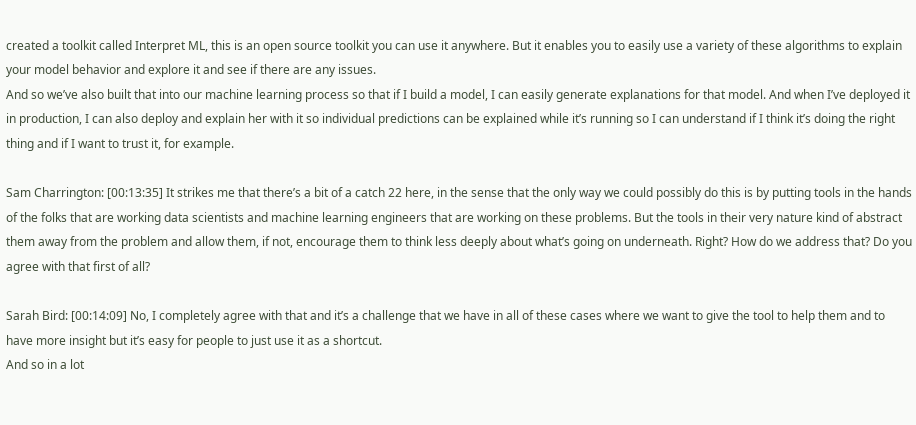created a toolkit called Interpret ML, this is an open source toolkit you can use it anywhere. But it enables you to easily use a variety of these algorithms to explain your model behavior and explore it and see if there are any issues.
And so we’ve also built that into our machine learning process so that if I build a model, I can easily generate explanations for that model. And when I’ve deployed it in production, I can also deploy and explain her with it so individual predictions can be explained while it’s running so I can understand if I think it’s doing the right thing and if I want to trust it, for example.

Sam Charrington: [00:13:35] It strikes me that there’s a bit of a catch 22 here, in the sense that the only way we could possibly do this is by putting tools in the hands of the folks that are working data scientists and machine learning engineers that are working on these problems. But the tools in their very nature kind of abstract them away from the problem and allow them, if not, encourage them to think less deeply about what’s going on underneath. Right? How do we address that? Do you agree with that first of all?

Sarah Bird: [00:14:09] No, I completely agree with that and it’s a challenge that we have in all of these cases where we want to give the tool to help them and to have more insight but it’s easy for people to just use it as a shortcut.
And so in a lot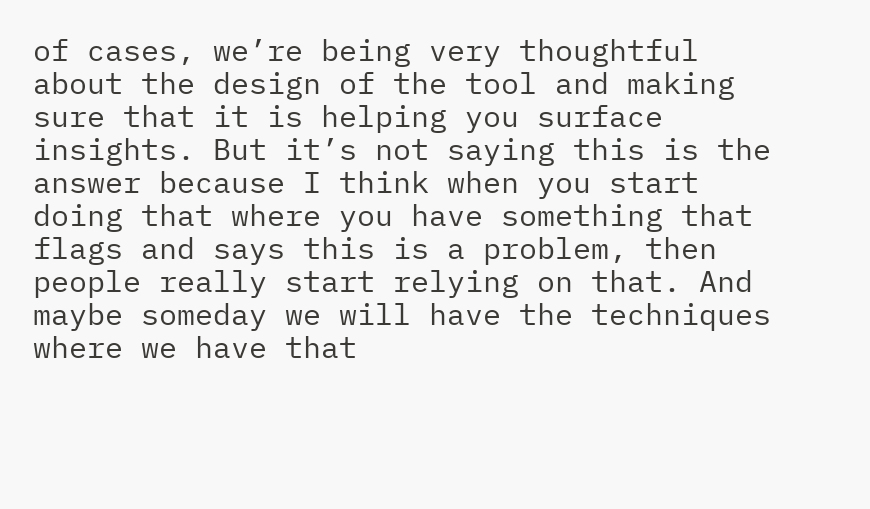of cases, we’re being very thoughtful about the design of the tool and making sure that it is helping you surface insights. But it’s not saying this is the answer because I think when you start doing that where you have something that flags and says this is a problem, then people really start relying on that. And maybe someday we will have the techniques where we have that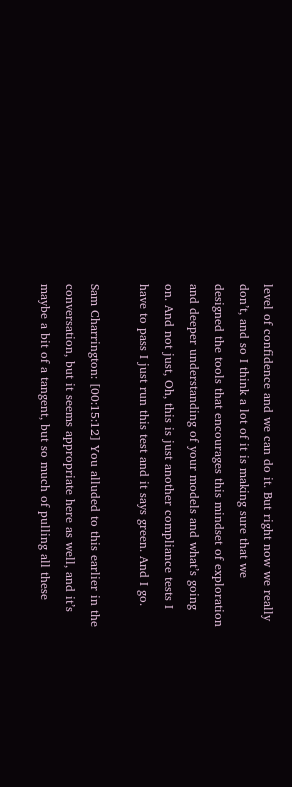level of confidence and we can do it. But right now we really don’t, and so I think a lot of it is making sure that we designed the tools that encourages this mindset of exploration and deeper understanding of your models and what’s going on. And not just, Oh, this is just another compliance tests I have to pass I just run this test and it says green. And I go.

Sam Charrington: [00:15:12] You alluded to this earlier in the conversation, but it seems appropriate here as well, and it’s maybe a bit of a tangent, but so much of pulling all these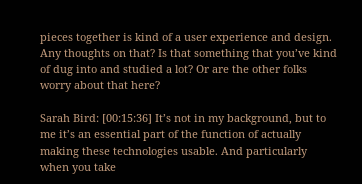pieces together is kind of a user experience and design. Any thoughts on that? Is that something that you’ve kind of dug into and studied a lot? Or are the other folks worry about that here?

Sarah Bird: [00:15:36] It’s not in my background, but to me it’s an essential part of the function of actually making these technologies usable. And particularly when you take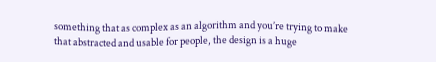something that as complex as an algorithm and you’re trying to make that abstracted and usable for people, the design is a huge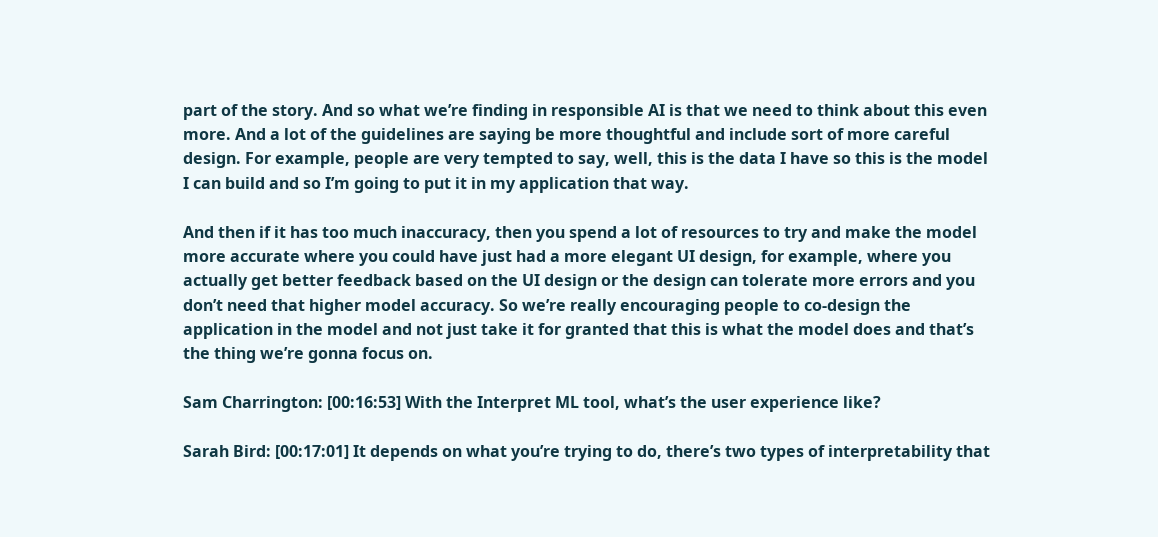part of the story. And so what we’re finding in responsible AI is that we need to think about this even more. And a lot of the guidelines are saying be more thoughtful and include sort of more careful design. For example, people are very tempted to say, well, this is the data I have so this is the model I can build and so I’m going to put it in my application that way.

And then if it has too much inaccuracy, then you spend a lot of resources to try and make the model more accurate where you could have just had a more elegant UI design, for example, where you actually get better feedback based on the UI design or the design can tolerate more errors and you don’t need that higher model accuracy. So we’re really encouraging people to co-design the application in the model and not just take it for granted that this is what the model does and that’s the thing we’re gonna focus on.

Sam Charrington: [00:16:53] With the Interpret ML tool, what’s the user experience like?

Sarah Bird: [00:17:01] It depends on what you’re trying to do, there’s two types of interpretability that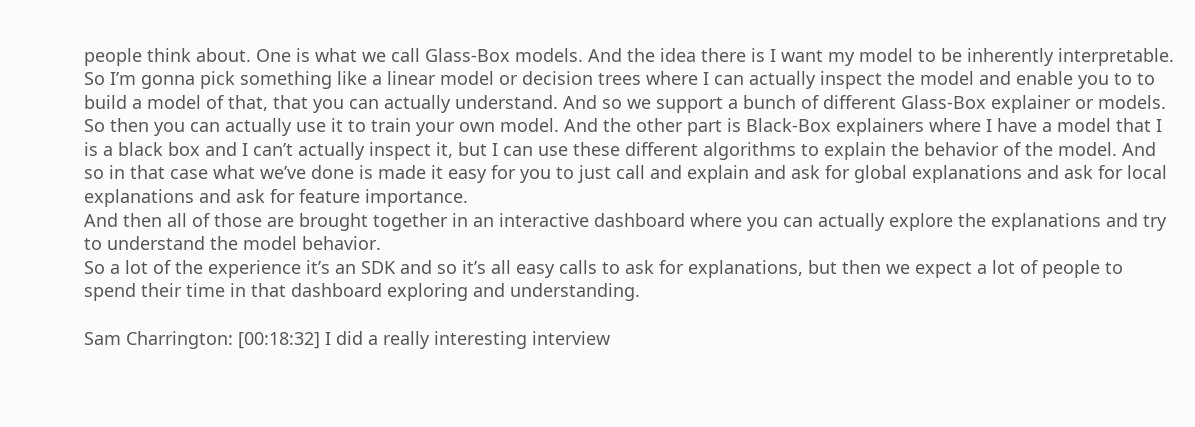people think about. One is what we call Glass-Box models. And the idea there is I want my model to be inherently interpretable. So I’m gonna pick something like a linear model or decision trees where I can actually inspect the model and enable you to to build a model of that, that you can actually understand. And so we support a bunch of different Glass-Box explainer or models. So then you can actually use it to train your own model. And the other part is Black-Box explainers where I have a model that I is a black box and I can’t actually inspect it, but I can use these different algorithms to explain the behavior of the model. And so in that case what we’ve done is made it easy for you to just call and explain and ask for global explanations and ask for local explanations and ask for feature importance.
And then all of those are brought together in an interactive dashboard where you can actually explore the explanations and try to understand the model behavior.
So a lot of the experience it’s an SDK and so it’s all easy calls to ask for explanations, but then we expect a lot of people to spend their time in that dashboard exploring and understanding.

Sam Charrington: [00:18:32] I did a really interesting interview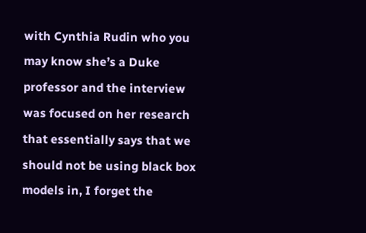with Cynthia Rudin who you may know she’s a Duke professor and the interview was focused on her research that essentially says that we should not be using black box models in, I forget the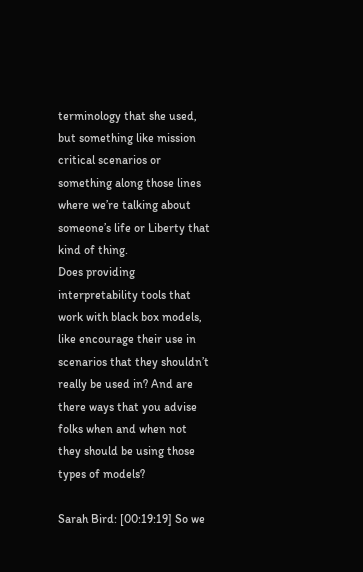terminology that she used, but something like mission critical scenarios or something along those lines where we’re talking about someone’s life or Liberty that kind of thing.
Does providing interpretability tools that work with black box models, like encourage their use in scenarios that they shouldn’t really be used in? And are there ways that you advise folks when and when not they should be using those types of models?

Sarah Bird: [00:19:19] So we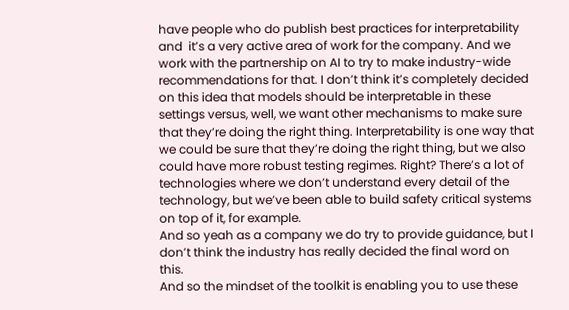have people who do publish best practices for interpretability and  it’s a very active area of work for the company. And we work with the partnership on AI to try to make industry-wide recommendations for that. I don’t think it’s completely decided on this idea that models should be interpretable in these settings versus, well, we want other mechanisms to make sure that they’re doing the right thing. Interpretability is one way that we could be sure that they’re doing the right thing, but we also could have more robust testing regimes. Right? There’s a lot of technologies where we don’t understand every detail of the technology, but we’ve been able to build safety critical systems on top of it, for example.
And so yeah as a company we do try to provide guidance, but I don’t think the industry has really decided the final word on this.
And so the mindset of the toolkit is enabling you to use these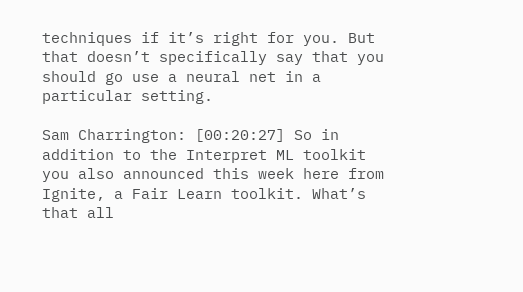techniques if it’s right for you. But that doesn’t specifically say that you should go use a neural net in a particular setting.

Sam Charrington: [00:20:27] So in addition to the Interpret ML toolkit you also announced this week here from Ignite, a Fair Learn toolkit. What’s that all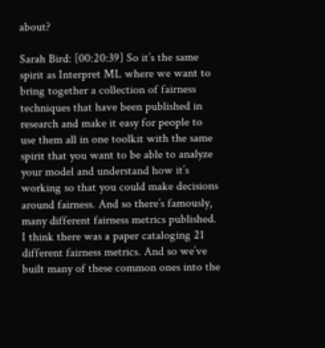about?

Sarah Bird: [00:20:39] So it’s the same spirit as Interpret ML where we want to bring together a collection of fairness techniques that have been published in research and make it easy for people to use them all in one toolkit with the same spirit that you want to be able to analyze your model and understand how it’s working so that you could make decisions around fairness. And so there’s famously, many different fairness metrics published. I think there was a paper cataloging 21 different fairness metrics. And so we’ve built many of these common ones into the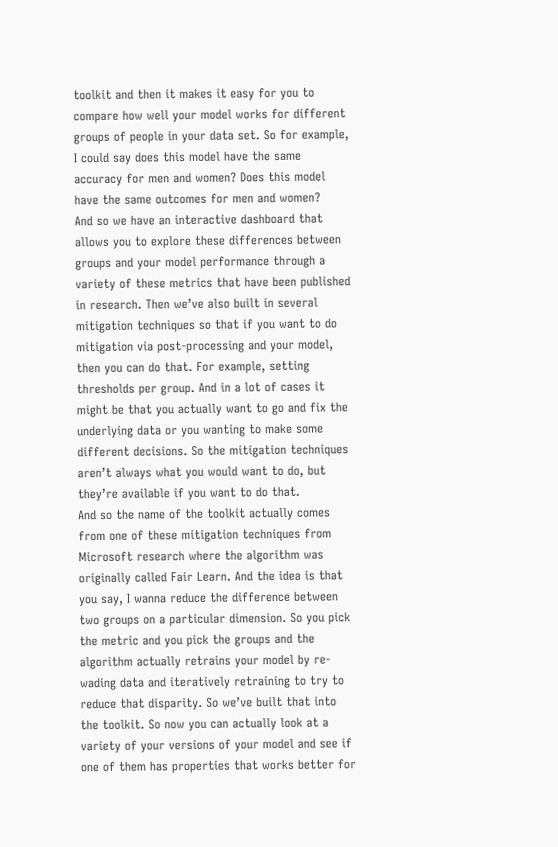toolkit and then it makes it easy for you to compare how well your model works for different groups of people in your data set. So for example, I could say does this model have the same accuracy for men and women? Does this model have the same outcomes for men and women?
And so we have an interactive dashboard that allows you to explore these differences between groups and your model performance through a variety of these metrics that have been published in research. Then we’ve also built in several mitigation techniques so that if you want to do mitigation via post-processing and your model, then you can do that. For example, setting thresholds per group. And in a lot of cases it might be that you actually want to go and fix the underlying data or you wanting to make some different decisions. So the mitigation techniques aren’t always what you would want to do, but they’re available if you want to do that.
And so the name of the toolkit actually comes from one of these mitigation techniques from Microsoft research where the algorithm was originally called Fair Learn. And the idea is that you say, I wanna reduce the difference between two groups on a particular dimension. So you pick the metric and you pick the groups and the algorithm actually retrains your model by re-wading data and iteratively retraining to try to reduce that disparity. So we’ve built that into the toolkit. So now you can actually look at a variety of your versions of your model and see if one of them has properties that works better for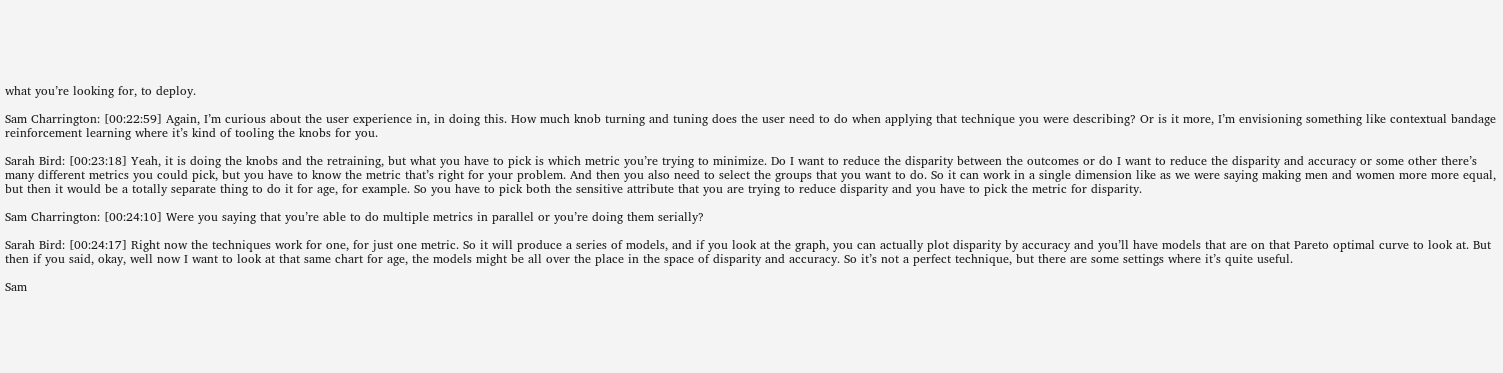what you’re looking for, to deploy.

Sam Charrington: [00:22:59] Again, I’m curious about the user experience in, in doing this. How much knob turning and tuning does the user need to do when applying that technique you were describing? Or is it more, I’m envisioning something like contextual bandage reinforcement learning where it’s kind of tooling the knobs for you.

Sarah Bird: [00:23:18] Yeah, it is doing the knobs and the retraining, but what you have to pick is which metric you’re trying to minimize. Do I want to reduce the disparity between the outcomes or do I want to reduce the disparity and accuracy or some other there’s many different metrics you could pick, but you have to know the metric that’s right for your problem. And then you also need to select the groups that you want to do. So it can work in a single dimension like as we were saying making men and women more more equal, but then it would be a totally separate thing to do it for age, for example. So you have to pick both the sensitive attribute that you are trying to reduce disparity and you have to pick the metric for disparity.

Sam Charrington: [00:24:10] Were you saying that you’re able to do multiple metrics in parallel or you’re doing them serially?

Sarah Bird: [00:24:17] Right now the techniques work for one, for just one metric. So it will produce a series of models, and if you look at the graph, you can actually plot disparity by accuracy and you’ll have models that are on that Pareto optimal curve to look at. But then if you said, okay, well now I want to look at that same chart for age, the models might be all over the place in the space of disparity and accuracy. So it’s not a perfect technique, but there are some settings where it’s quite useful.

Sam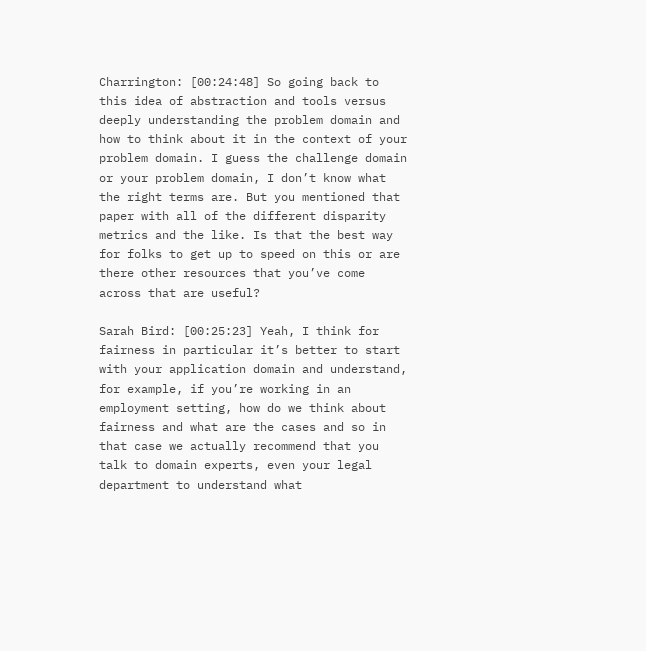Charrington: [00:24:48] So going back to this idea of abstraction and tools versus deeply understanding the problem domain and how to think about it in the context of your problem domain. I guess the challenge domain or your problem domain, I don’t know what the right terms are. But you mentioned that paper with all of the different disparity metrics and the like. Is that the best way for folks to get up to speed on this or are there other resources that you’ve come across that are useful?

Sarah Bird: [00:25:23] Yeah, I think for fairness in particular it’s better to start with your application domain and understand, for example, if you’re working in an employment setting, how do we think about fairness and what are the cases and so in that case we actually recommend that you talk to domain experts, even your legal department to understand what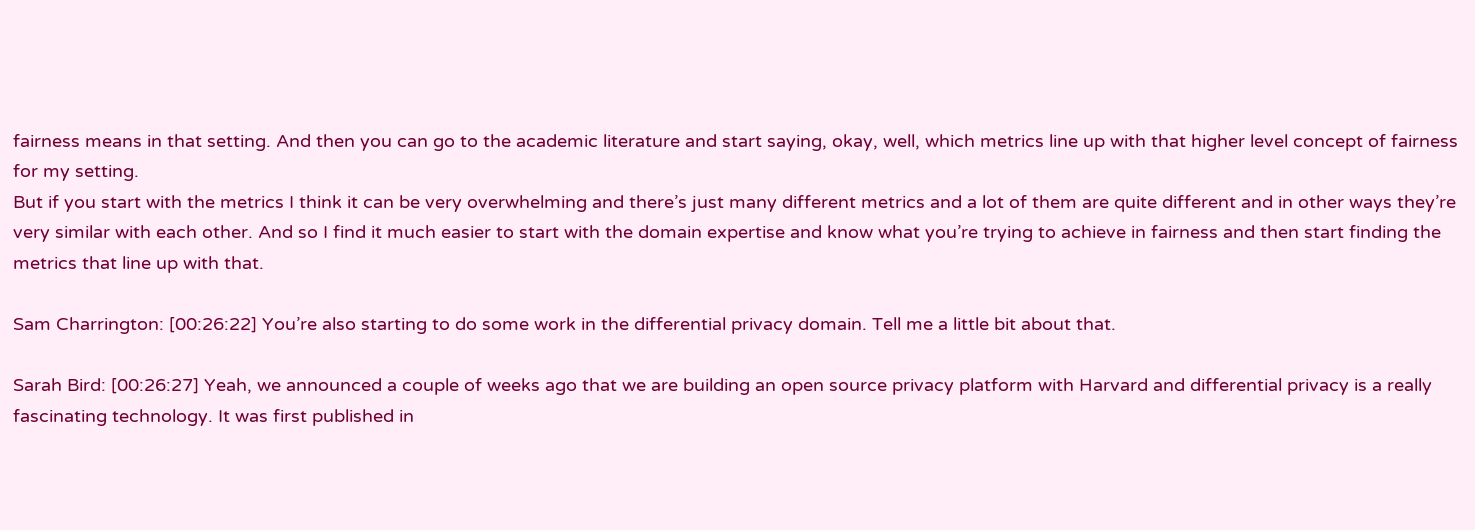fairness means in that setting. And then you can go to the academic literature and start saying, okay, well, which metrics line up with that higher level concept of fairness for my setting.
But if you start with the metrics I think it can be very overwhelming and there’s just many different metrics and a lot of them are quite different and in other ways they’re very similar with each other. And so I find it much easier to start with the domain expertise and know what you’re trying to achieve in fairness and then start finding the metrics that line up with that.

Sam Charrington: [00:26:22] You’re also starting to do some work in the differential privacy domain. Tell me a little bit about that.

Sarah Bird: [00:26:27] Yeah, we announced a couple of weeks ago that we are building an open source privacy platform with Harvard and differential privacy is a really fascinating technology. It was first published in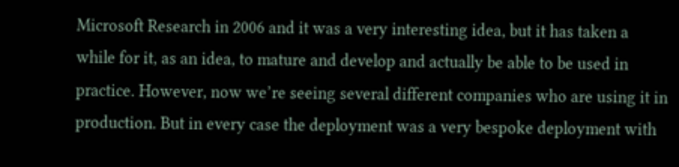Microsoft Research in 2006 and it was a very interesting idea, but it has taken a while for it, as an idea, to mature and develop and actually be able to be used in practice. However, now we’re seeing several different companies who are using it in production. But in every case the deployment was a very bespoke deployment with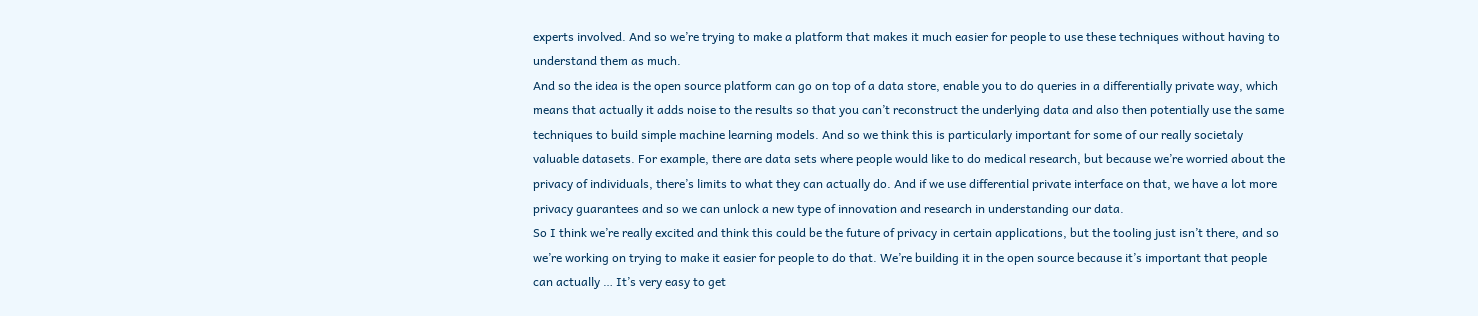experts involved. And so we’re trying to make a platform that makes it much easier for people to use these techniques without having to understand them as much.
And so the idea is the open source platform can go on top of a data store, enable you to do queries in a differentially private way, which means that actually it adds noise to the results so that you can’t reconstruct the underlying data and also then potentially use the same techniques to build simple machine learning models. And so we think this is particularly important for some of our really societaly valuable datasets. For example, there are data sets where people would like to do medical research, but because we’re worried about the privacy of individuals, there’s limits to what they can actually do. And if we use differential private interface on that, we have a lot more privacy guarantees and so we can unlock a new type of innovation and research in understanding our data.
So I think we’re really excited and think this could be the future of privacy in certain applications, but the tooling just isn’t there, and so we’re working on trying to make it easier for people to do that. We’re building it in the open source because it’s important that people can actually … It’s very easy to get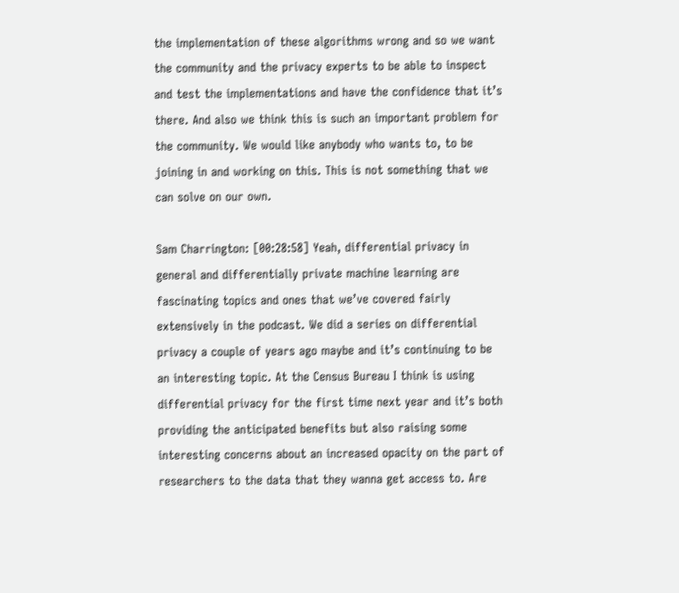the implementation of these algorithms wrong and so we want the community and the privacy experts to be able to inspect and test the implementations and have the confidence that it’s there. And also we think this is such an important problem for the community. We would like anybody who wants to, to be joining in and working on this. This is not something that we can solve on our own.

Sam Charrington: [00:28:58] Yeah, differential privacy in general and differentially private machine learning are fascinating topics and ones that we’ve covered fairly extensively in the podcast. We did a series on differential privacy a couple of years ago maybe and it’s continuing to be an interesting topic. At the Census Bureau I think is using differential privacy for the first time next year and it’s both providing the anticipated benefits but also raising some interesting concerns about an increased opacity on the part of researchers to the data that they wanna get access to. Are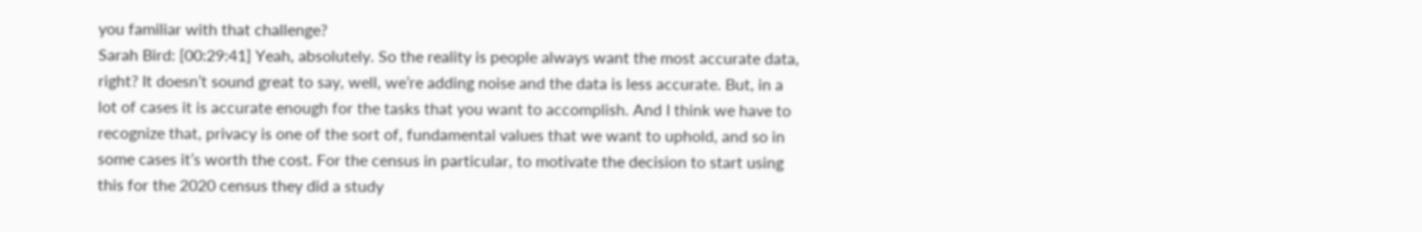you familiar with that challenge?
Sarah Bird: [00:29:41] Yeah, absolutely. So the reality is people always want the most accurate data, right? It doesn’t sound great to say, well, we’re adding noise and the data is less accurate. But, in a lot of cases it is accurate enough for the tasks that you want to accomplish. And I think we have to recognize that, privacy is one of the sort of, fundamental values that we want to uphold, and so in some cases it’s worth the cost. For the census in particular, to motivate the decision to start using this for the 2020 census they did a study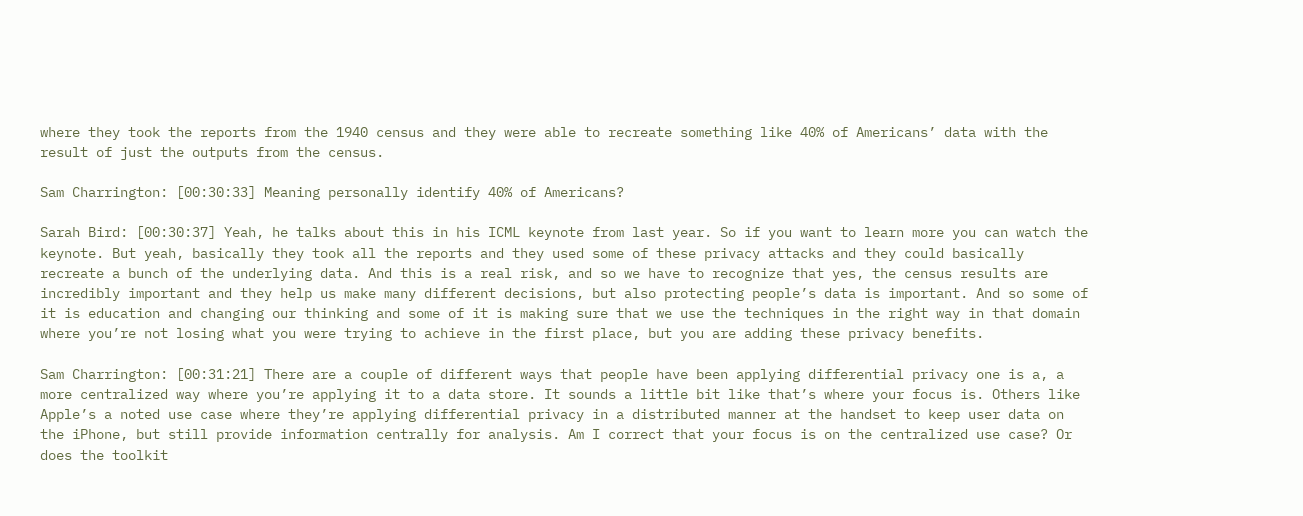where they took the reports from the 1940 census and they were able to recreate something like 40% of Americans’ data with the result of just the outputs from the census.

Sam Charrington: [00:30:33] Meaning personally identify 40% of Americans?

Sarah Bird: [00:30:37] Yeah, he talks about this in his ICML keynote from last year. So if you want to learn more you can watch the keynote. But yeah, basically they took all the reports and they used some of these privacy attacks and they could basically recreate a bunch of the underlying data. And this is a real risk, and so we have to recognize that yes, the census results are incredibly important and they help us make many different decisions, but also protecting people’s data is important. And so some of it is education and changing our thinking and some of it is making sure that we use the techniques in the right way in that domain where you’re not losing what you were trying to achieve in the first place, but you are adding these privacy benefits.

Sam Charrington: [00:31:21] There are a couple of different ways that people have been applying differential privacy one is a, a more centralized way where you’re applying it to a data store. It sounds a little bit like that’s where your focus is. Others like Apple’s a noted use case where they’re applying differential privacy in a distributed manner at the handset to keep user data on the iPhone, but still provide information centrally for analysis. Am I correct that your focus is on the centralized use case? Or does the toolkit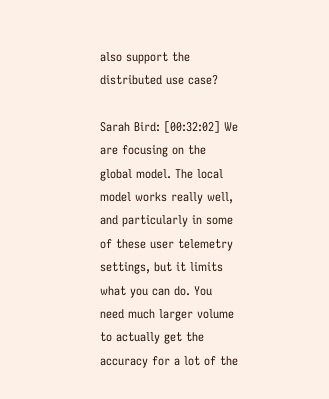also support the distributed use case?

Sarah Bird: [00:32:02] We are focusing on the global model. The local model works really well, and particularly in some of these user telemetry settings, but it limits what you can do. You need much larger volume to actually get the accuracy for a lot of the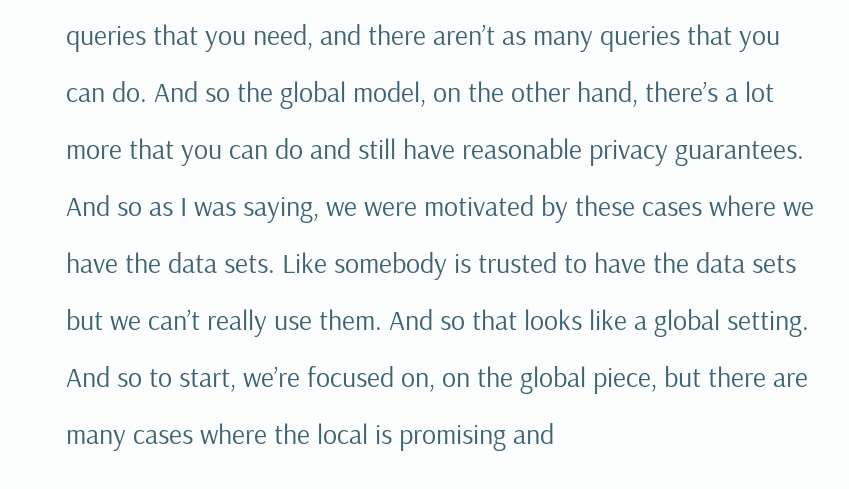queries that you need, and there aren’t as many queries that you can do. And so the global model, on the other hand, there’s a lot more that you can do and still have reasonable privacy guarantees. And so as I was saying, we were motivated by these cases where we have the data sets. Like somebody is trusted to have the data sets but we can’t really use them. And so that looks like a global setting. And so to start, we’re focused on, on the global piece, but there are many cases where the local is promising and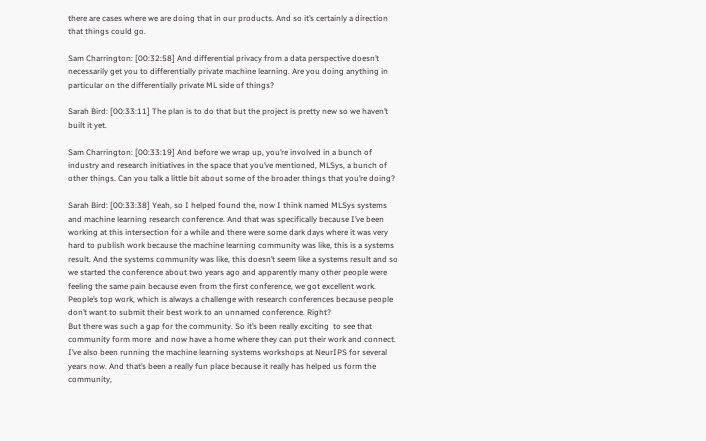there are cases where we are doing that in our products. And so it’s certainly a direction that things could go.

Sam Charrington: [00:32:58] And differential privacy from a data perspective doesn’t necessarily get you to differentially private machine learning. Are you doing anything in particular on the differentially private ML side of things?

Sarah Bird: [00:33:11] The plan is to do that but the project is pretty new so we haven’t built it yet.

Sam Charrington: [00:33:19] And before we wrap up, you’re involved in a bunch of industry and research initiatives in the space that you’ve mentioned, MLSys, a bunch of other things. Can you talk a little bit about some of the broader things that you’re doing?

Sarah Bird: [00:33:38] Yeah, so I helped found the, now I think named MLSys systems and machine learning research conference. And that was specifically because I’ve been working at this intersection for a while and there were some dark days where it was very hard to publish work because the machine learning community was like, this is a systems result. And the systems community was like, this doesn’t seem like a systems result and so we started the conference about two years ago and apparently many other people were feeling the same pain because even from the first conference, we got excellent work.
People’s top work, which is always a challenge with research conferences because people don’t want to submit their best work to an unnamed conference. Right?
But there was such a gap for the community. So it’s been really exciting  to see that community form more  and now have a home where they can put their work and connect.  I’ve also been running the machine learning systems workshops at NeurIPS for several years now. And that’s been a really fun place because it really has helped us form the community,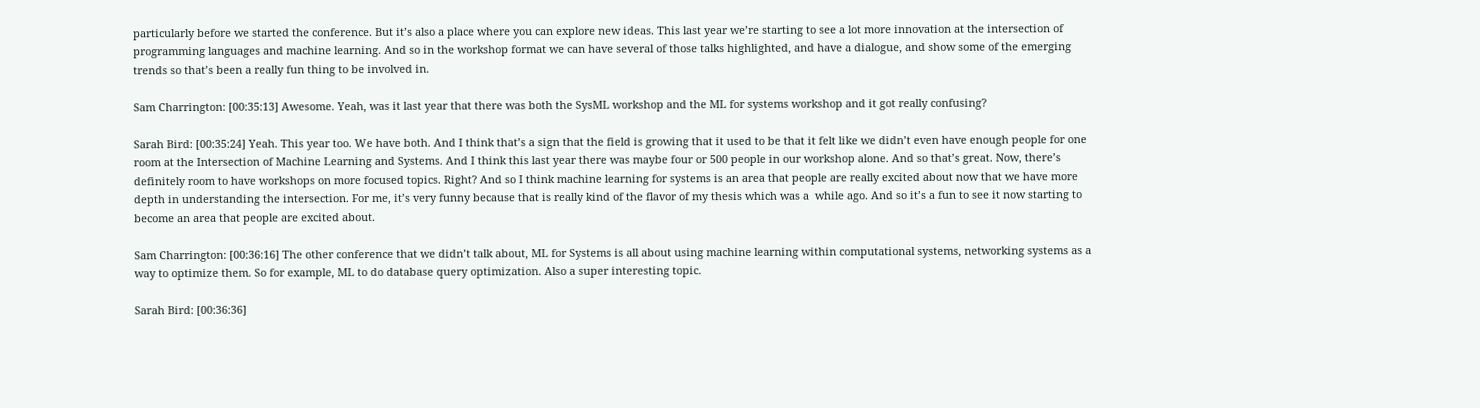particularly before we started the conference. But it’s also a place where you can explore new ideas. This last year we’re starting to see a lot more innovation at the intersection of programming languages and machine learning. And so in the workshop format we can have several of those talks highlighted, and have a dialogue, and show some of the emerging trends so that’s been a really fun thing to be involved in.

Sam Charrington: [00:35:13] Awesome. Yeah, was it last year that there was both the SysML workshop and the ML for systems workshop and it got really confusing?

Sarah Bird: [00:35:24] Yeah. This year too. We have both. And I think that’s a sign that the field is growing that it used to be that it felt like we didn’t even have enough people for one room at the Intersection of Machine Learning and Systems. And I think this last year there was maybe four or 500 people in our workshop alone. And so that’s great. Now, there’s definitely room to have workshops on more focused topics. Right? And so I think machine learning for systems is an area that people are really excited about now that we have more depth in understanding the intersection. For me, it’s very funny because that is really kind of the flavor of my thesis which was a  while ago. And so it’s a fun to see it now starting to become an area that people are excited about.

Sam Charrington: [00:36:16] The other conference that we didn’t talk about, ML for Systems is all about using machine learning within computational systems, networking systems as a way to optimize them. So for example, ML to do database query optimization. Also a super interesting topic.

Sarah Bird: [00:36:36]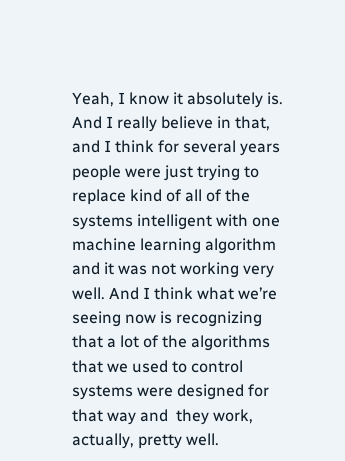Yeah, I know it absolutely is. And I really believe in that, and I think for several years people were just trying to replace kind of all of the systems intelligent with one machine learning algorithm and it was not working very well. And I think what we’re seeing now is recognizing that a lot of the algorithms that we used to control systems were designed for that way and  they work, actually, pretty well.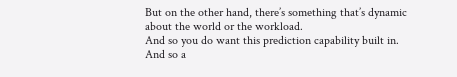But on the other hand, there’s something that’s dynamic about the world or the workload.
And so you do want this prediction capability built in. And so a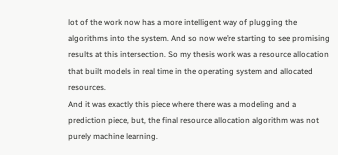lot of the work now has a more intelligent way of plugging the algorithms into the system. And so now we’re starting to see promising results at this intersection. So my thesis work was a resource allocation that built models in real time in the operating system and allocated resources.
And it was exactly this piece where there was a modeling and a prediction piece, but, the final resource allocation algorithm was not purely machine learning.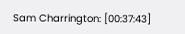Sam Charrington: [00:37:43]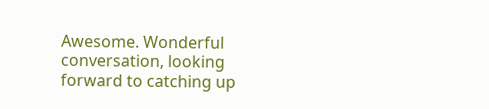Awesome. Wonderful conversation, looking forward to catching up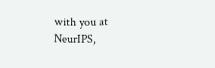with you at NeurIPS,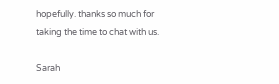hopefully. thanks so much for taking the time to chat with us.

Sarah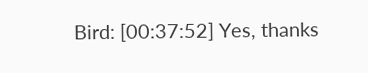Bird: [00:37:52] Yes, thanks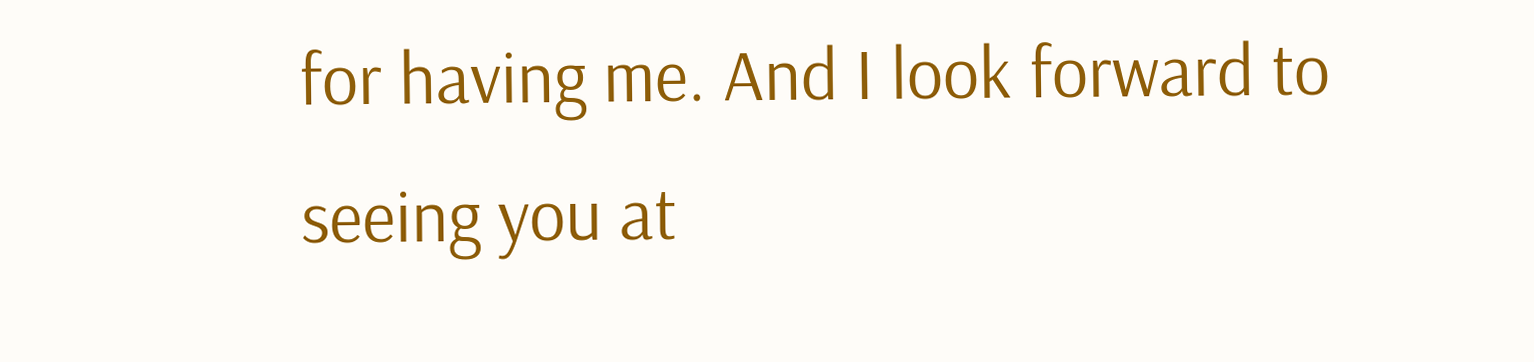for having me. And I look forward to seeing you at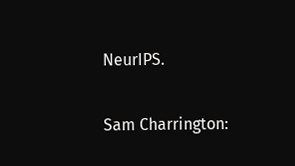NeurIPS.

Sam Charrington: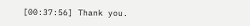[00:37:56] Thank you.